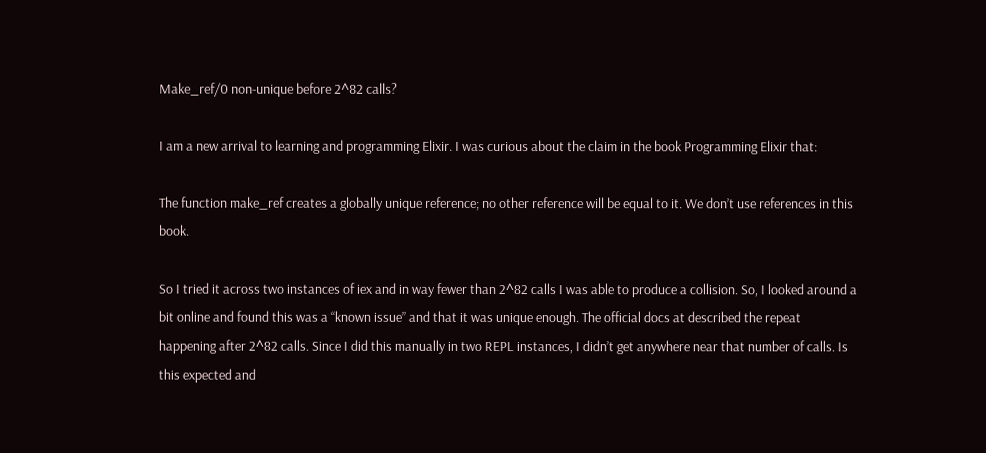Make_ref/0 non-unique before 2^82 calls?

I am a new arrival to learning and programming Elixir. I was curious about the claim in the book Programming Elixir that:

The function make_ref creates a globally unique reference; no other reference will be equal to it. We don’t use references in this book.

So I tried it across two instances of iex and in way fewer than 2^82 calls I was able to produce a collision. So, I looked around a bit online and found this was a “known issue” and that it was unique enough. The official docs at described the repeat happening after 2^82 calls. Since I did this manually in two REPL instances, I didn’t get anywhere near that number of calls. Is this expected and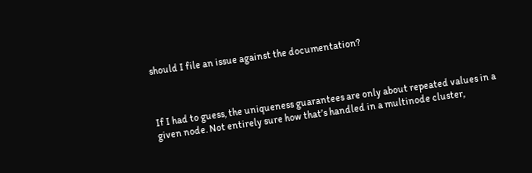should I file an issue against the documentation?



If I had to guess, the uniqueness guarantees are only about repeated values in a given node. Not entirely sure how that’s handled in a multinode cluster,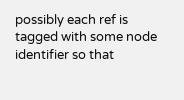possibly each ref is tagged with some node identifier so that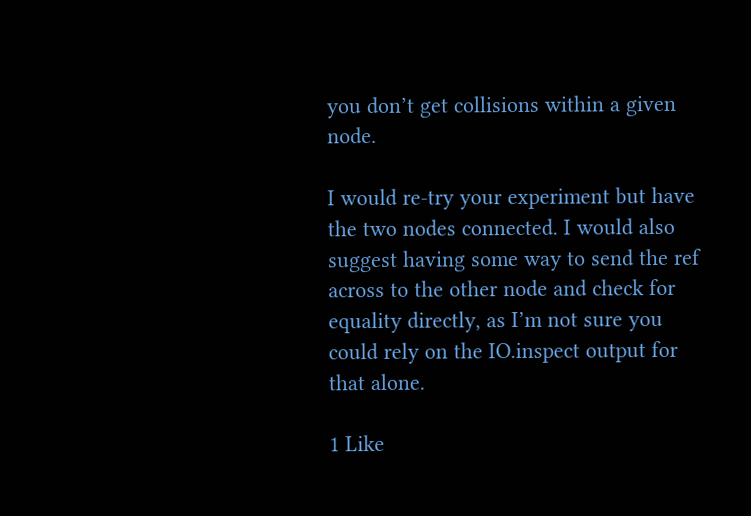you don’t get collisions within a given node.

I would re-try your experiment but have the two nodes connected. I would also suggest having some way to send the ref across to the other node and check for equality directly, as I’m not sure you could rely on the IO.inspect output for that alone.

1 Like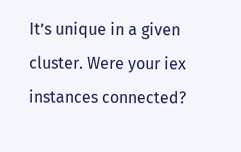It’s unique in a given cluster. Were your iex instances connected?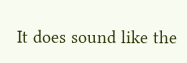It does sound like the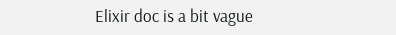Elixir doc is a bit vague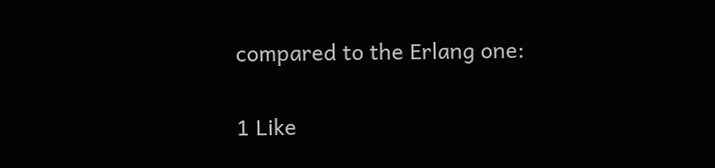compared to the Erlang one:

1 Like